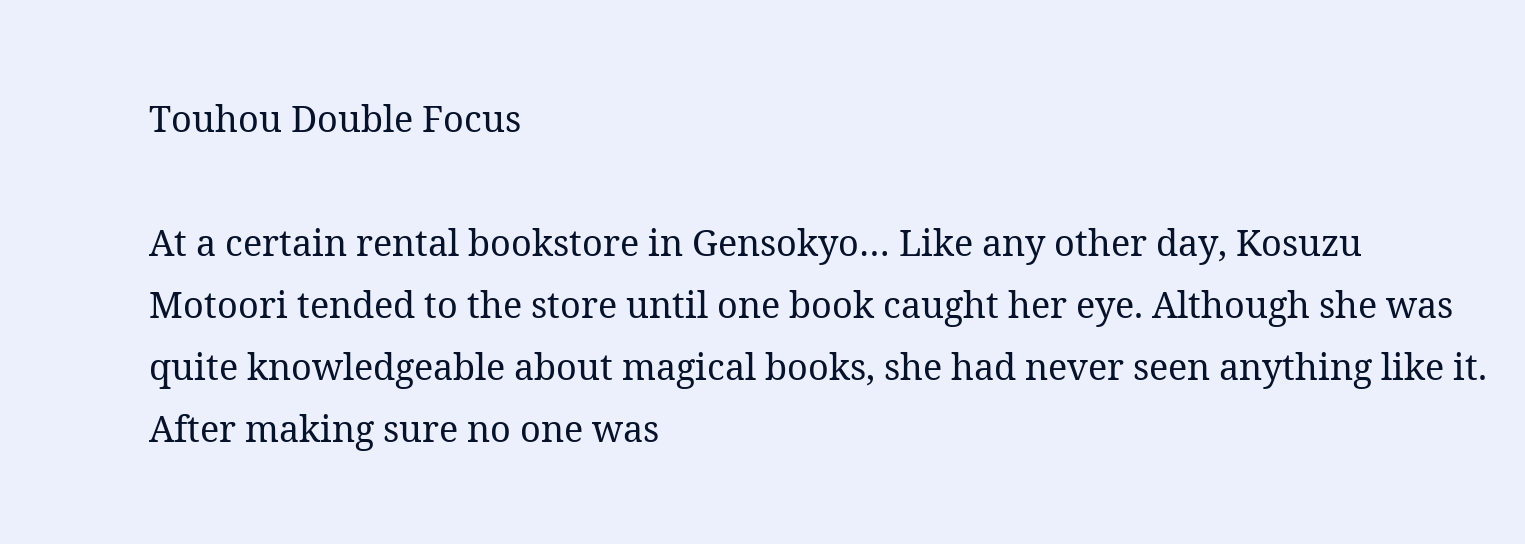Touhou Double Focus

At a certain rental bookstore in Gensokyo… Like any other day, Kosuzu Motoori tended to the store until one book caught her eye. Although she was quite knowledgeable about magical books, she had never seen anything like it. After making sure no one was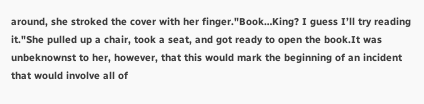around, she stroked the cover with her finger."Book…King? I guess I’ll try reading it."She pulled up a chair, took a seat, and got ready to open the book.It was unbeknownst to her, however, that this would mark the beginning of an incident that would involve all of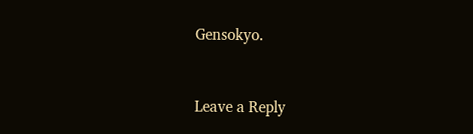Gensokyo.



Leave a Reply